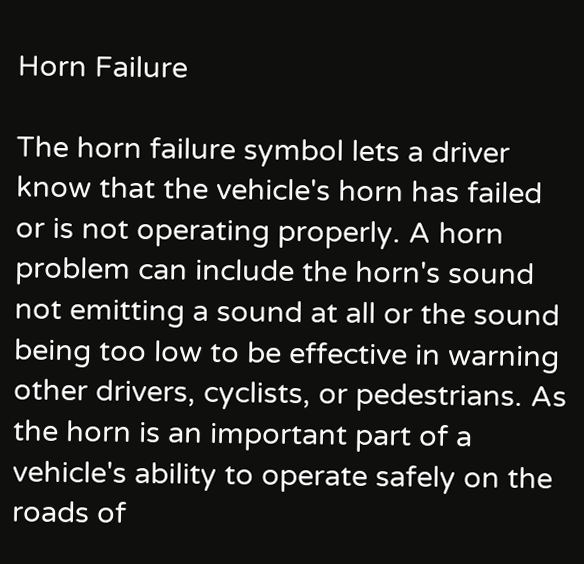Horn Failure

The horn failure symbol lets a driver know that the vehicle's horn has failed or is not operating properly. A horn problem can include the horn's sound not emitting a sound at all or the sound being too low to be effective in warning other drivers, cyclists, or pedestrians. As the horn is an important part of a vehicle's ability to operate safely on the roads of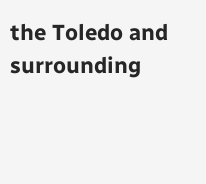the Toledo and surrounding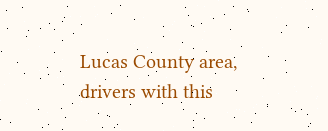Lucas County area, drivers with this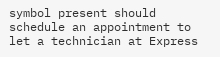symbol present should schedule an appointment to let a technician at Express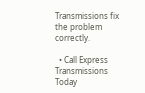Transmissions fix the problem correctly.

  • Call Express Transmissions Today